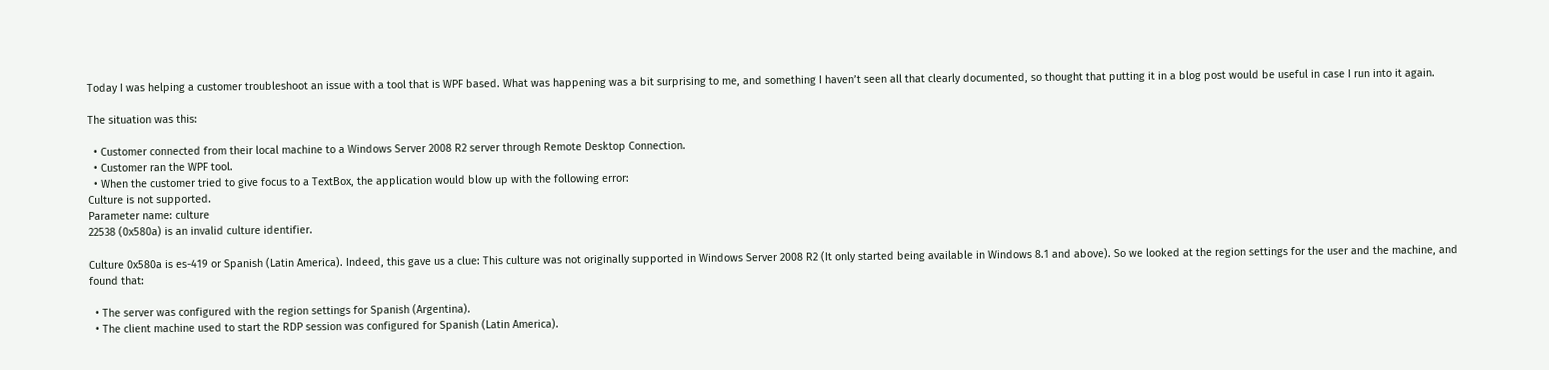Today I was helping a customer troubleshoot an issue with a tool that is WPF based. What was happening was a bit surprising to me, and something I haven’t seen all that clearly documented, so thought that putting it in a blog post would be useful in case I run into it again.

The situation was this:

  • Customer connected from their local machine to a Windows Server 2008 R2 server through Remote Desktop Connection.
  • Customer ran the WPF tool.
  • When the customer tried to give focus to a TextBox, the application would blow up with the following error:
Culture is not supported.
Parameter name: culture
22538 (0x580a) is an invalid culture identifier.

Culture 0x580a is es-419 or Spanish (Latin America). Indeed, this gave us a clue: This culture was not originally supported in Windows Server 2008 R2 (It only started being available in Windows 8.1 and above). So we looked at the region settings for the user and the machine, and found that:

  • The server was configured with the region settings for Spanish (Argentina).
  • The client machine used to start the RDP session was configured for Spanish (Latin America).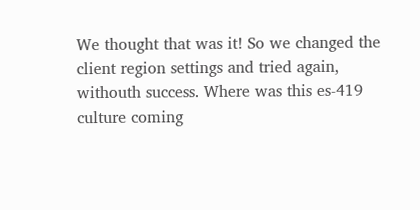We thought that was it! So we changed the client region settings and tried again, withouth success. Where was this es-419 culture coming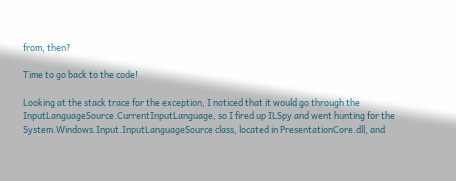from, then?

Time to go back to the code!

Looking at the stack trace for the exception, I noticed that it would go through the InputLanguageSource.CurrentInputLanguage, so I fired up ILSpy and went hunting for the System.Windows.Input.InputLanguageSource class, located in PresentationCore.dll, and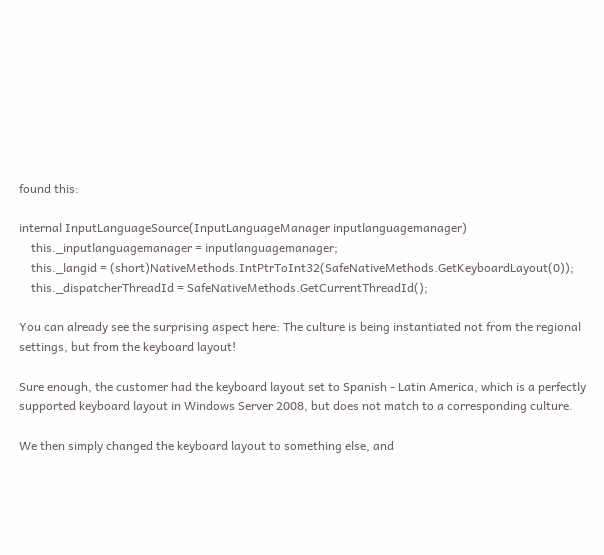found this:

internal InputLanguageSource(InputLanguageManager inputlanguagemanager)
    this._inputlanguagemanager = inputlanguagemanager;
    this._langid = (short)NativeMethods.IntPtrToInt32(SafeNativeMethods.GetKeyboardLayout(0));
    this._dispatcherThreadId = SafeNativeMethods.GetCurrentThreadId();

You can already see the surprising aspect here: The culture is being instantiated not from the regional settings, but from the keyboard layout!

Sure enough, the customer had the keyboard layout set to Spanish - Latin America, which is a perfectly supported keyboard layout in Windows Server 2008, but does not match to a corresponding culture.

We then simply changed the keyboard layout to something else, and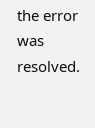the error was resolved.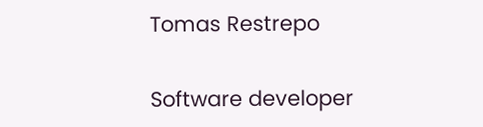Tomas Restrepo

Software developer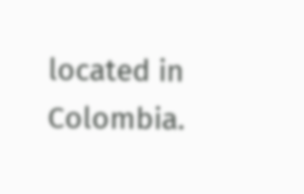located in Colombia.